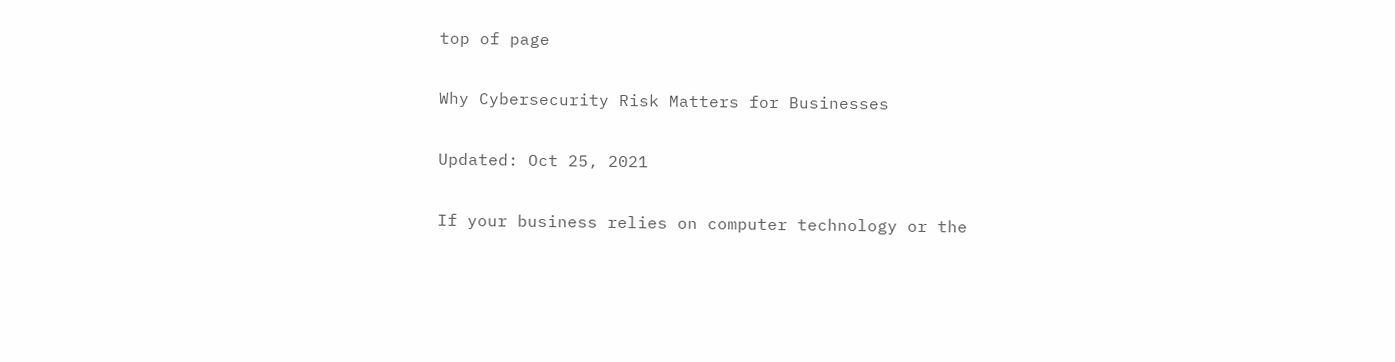top of page

Why Cybersecurity Risk Matters for Businesses

Updated: Oct 25, 2021

If your business relies on computer technology or the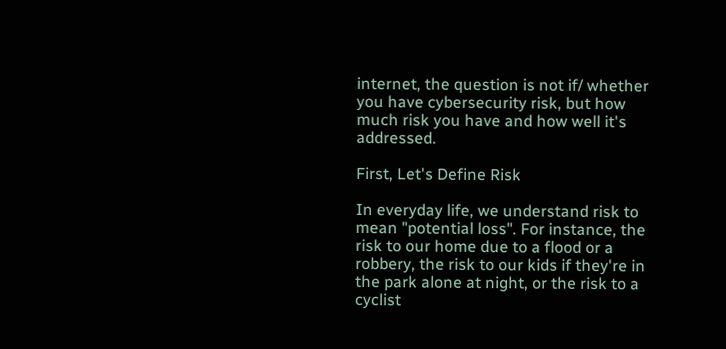internet, the question is not if/ whether you have cybersecurity risk, but how much risk you have and how well it's addressed.

First, Let's Define Risk

In everyday life, we understand risk to mean "potential loss". For instance, the risk to our home due to a flood or a robbery, the risk to our kids if they're in the park alone at night, or the risk to a cyclist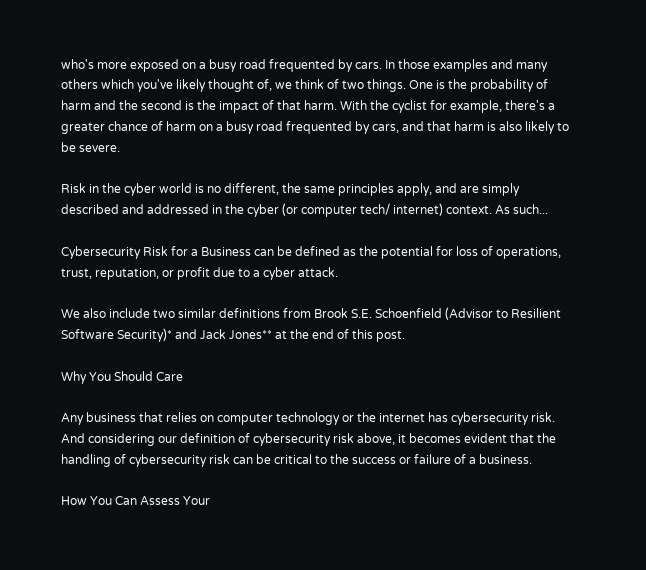who's more exposed on a busy road frequented by cars. In those examples and many others which you've likely thought of, we think of two things. One is the probability of harm and the second is the impact of that harm. With the cyclist for example, there's a greater chance of harm on a busy road frequented by cars, and that harm is also likely to be severe.

Risk in the cyber world is no different, the same principles apply, and are simply described and addressed in the cyber (or computer tech/ internet) context. As such...

Cybersecurity Risk for a Business can be defined as the potential for loss of operations, trust, reputation, or profit due to a cyber attack.

We also include two similar definitions from Brook S.E. Schoenfield (Advisor to Resilient Software Security)* and Jack Jones** at the end of this post.

Why You Should Care

Any business that relies on computer technology or the internet has cybersecurity risk. And considering our definition of cybersecurity risk above, it becomes evident that the handling of cybersecurity risk can be critical to the success or failure of a business.

How You Can Assess Your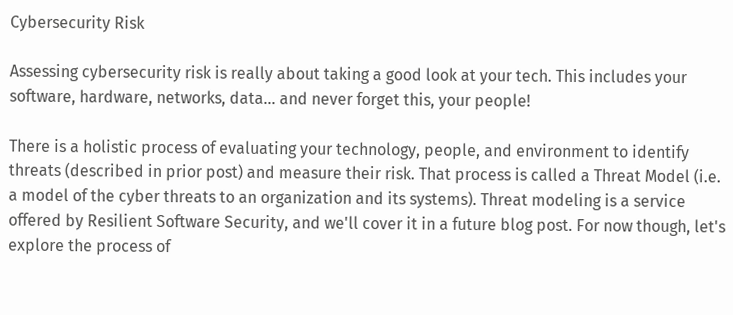Cybersecurity Risk

Assessing cybersecurity risk is really about taking a good look at your tech. This includes your software, hardware, networks, data... and never forget this, your people!

There is a holistic process of evaluating your technology, people, and environment to identify threats (described in prior post) and measure their risk. That process is called a Threat Model (i.e. a model of the cyber threats to an organization and its systems). Threat modeling is a service offered by Resilient Software Security, and we'll cover it in a future blog post. For now though, let's explore the process of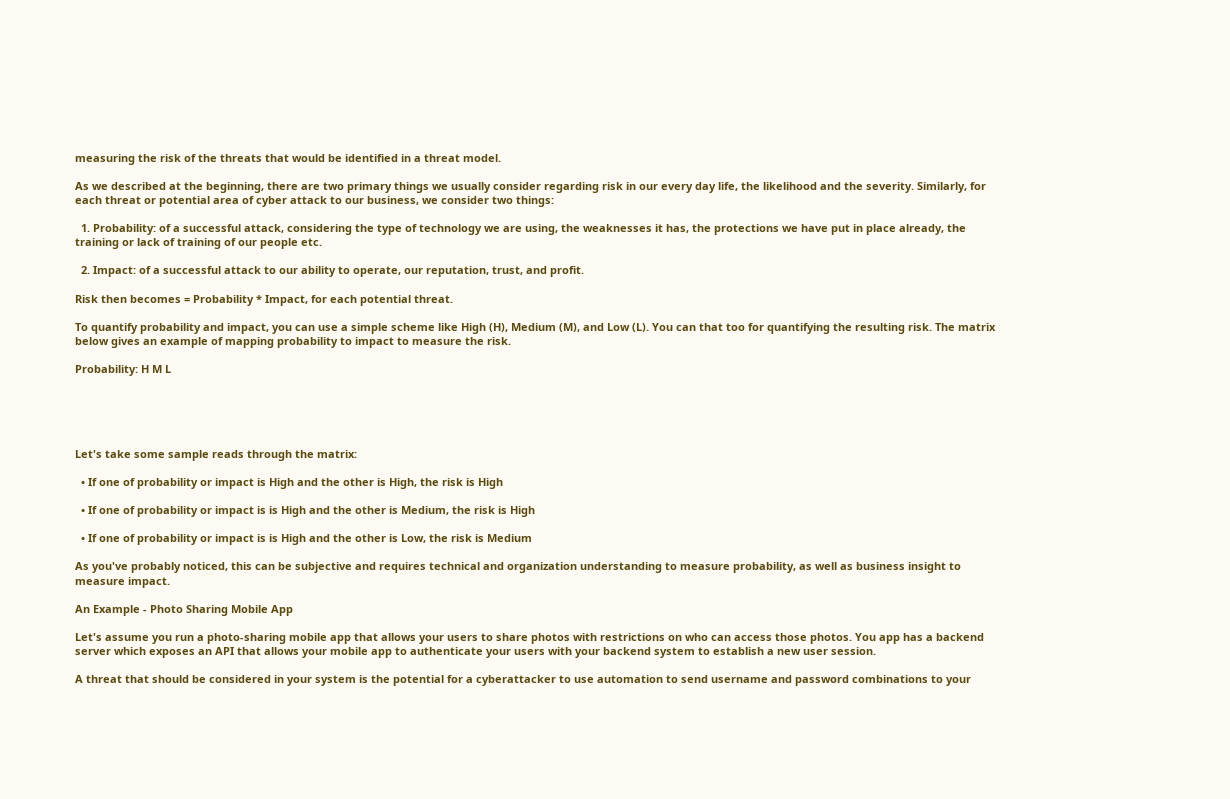measuring the risk of the threats that would be identified in a threat model.

As we described at the beginning, there are two primary things we usually consider regarding risk in our every day life, the likelihood and the severity. Similarly, for each threat or potential area of cyber attack to our business, we consider two things:

  1. Probability: of a successful attack, considering the type of technology we are using, the weaknesses it has, the protections we have put in place already, the training or lack of training of our people etc.

  2. Impact: of a successful attack to our ability to operate, our reputation, trust, and profit.

Risk then becomes = Probability * Impact, for each potential threat.

To quantify probability and impact, you can use a simple scheme like High (H), Medium (M), and Low (L). You can that too for quantifying the resulting risk. The matrix below gives an example of mapping probability to impact to measure the risk.

Probability: H M L





Let's take some sample reads through the matrix:

  • If one of probability or impact is High and the other is High, the risk is High

  • If one of probability or impact is is High and the other is Medium, the risk is High

  • If one of probability or impact is is High and the other is Low, the risk is Medium

As you've probably noticed, this can be subjective and requires technical and organization understanding to measure probability, as well as business insight to measure impact.

An Example - Photo Sharing Mobile App

Let's assume you run a photo-sharing mobile app that allows your users to share photos with restrictions on who can access those photos. You app has a backend server which exposes an API that allows your mobile app to authenticate your users with your backend system to establish a new user session.

A threat that should be considered in your system is the potential for a cyberattacker to use automation to send username and password combinations to your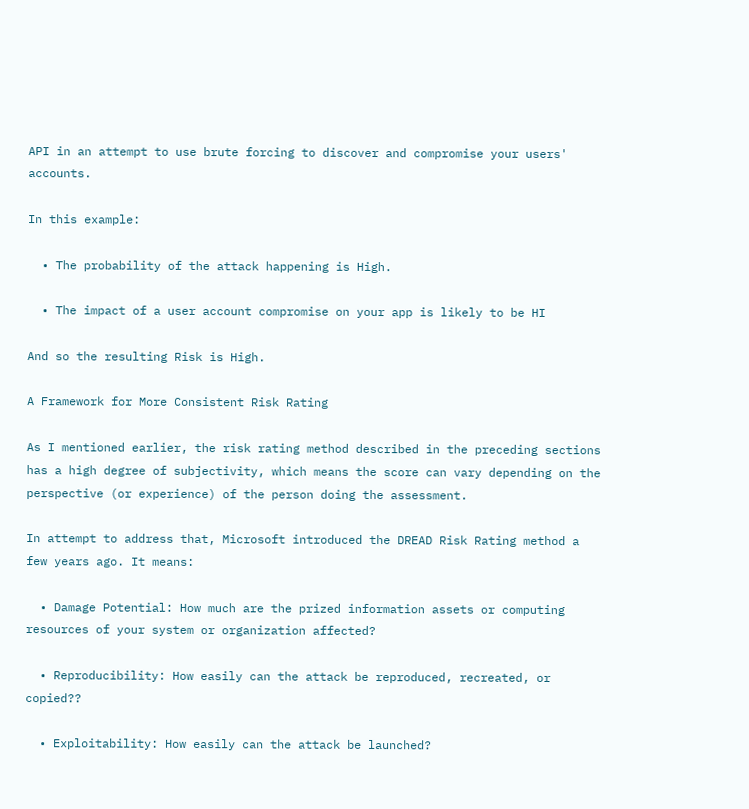API in an attempt to use brute forcing to discover and compromise your users' accounts.

In this example:

  • The probability of the attack happening is High.

  • The impact of a user account compromise on your app is likely to be HI

And so the resulting Risk is High.

A Framework for More Consistent Risk Rating

As I mentioned earlier, the risk rating method described in the preceding sections has a high degree of subjectivity, which means the score can vary depending on the perspective (or experience) of the person doing the assessment.

In attempt to address that, Microsoft introduced the DREAD Risk Rating method a few years ago. It means:

  • Damage Potential: How much are the prized information assets or computing resources of your system or organization affected?

  • Reproducibility: How easily can the attack be reproduced, recreated, or copied??

  • Exploitability: How easily can the attack be launched?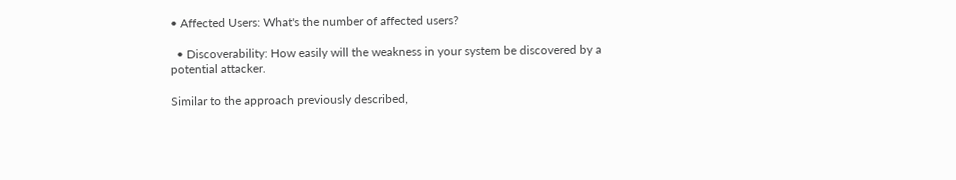• Affected Users: What's the number of affected users?

  • Discoverability: How easily will the weakness in your system be discovered by a potential attacker.

Similar to the approach previously described,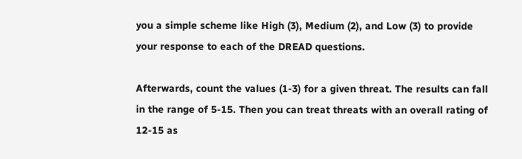you a simple scheme like High (3), Medium (2), and Low (3) to provide your response to each of the DREAD questions.

Afterwards, count the values (1-3) for a given threat. The results can fall in the range of 5-15. Then you can treat threats with an overall rating of 12-15 as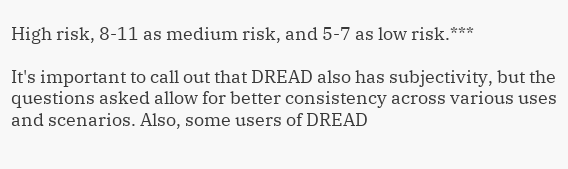High risk, 8-11 as medium risk, and 5-7 as low risk.***

It's important to call out that DREAD also has subjectivity, but the questions asked allow for better consistency across various uses and scenarios. Also, some users of DREAD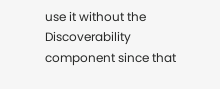use it without the Discoverability component since that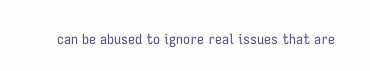can be abused to ignore real issues that are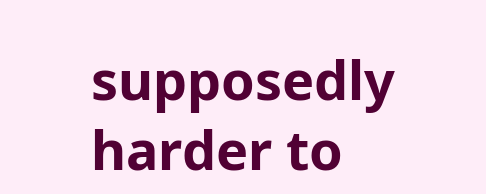supposedly harder to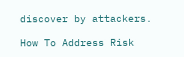discover by attackers.

How To Address Risk